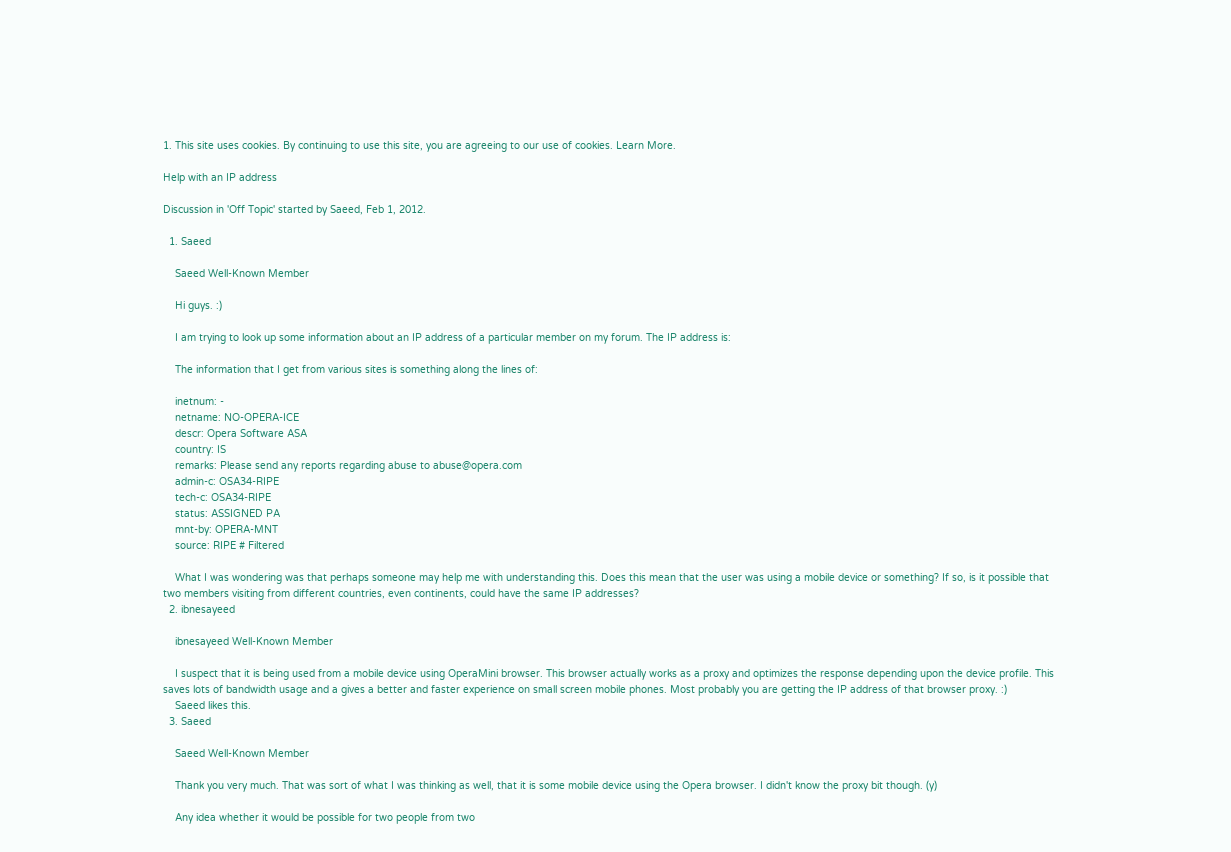1. This site uses cookies. By continuing to use this site, you are agreeing to our use of cookies. Learn More.

Help with an IP address

Discussion in 'Off Topic' started by Saeed, Feb 1, 2012.

  1. Saeed

    Saeed Well-Known Member

    Hi guys. :)

    I am trying to look up some information about an IP address of a particular member on my forum. The IP address is:

    The information that I get from various sites is something along the lines of:

    inetnum: -
    netname: NO-OPERA-ICE
    descr: Opera Software ASA
    country: IS
    remarks: Please send any reports regarding abuse to abuse@opera.com
    admin-c: OSA34-RIPE
    tech-c: OSA34-RIPE
    status: ASSIGNED PA
    mnt-by: OPERA-MNT
    source: RIPE # Filtered

    What I was wondering was that perhaps someone may help me with understanding this. Does this mean that the user was using a mobile device or something? If so, is it possible that two members visiting from different countries, even continents, could have the same IP addresses?
  2. ibnesayeed

    ibnesayeed Well-Known Member

    I suspect that it is being used from a mobile device using OperaMini browser. This browser actually works as a proxy and optimizes the response depending upon the device profile. This saves lots of bandwidth usage and a gives a better and faster experience on small screen mobile phones. Most probably you are getting the IP address of that browser proxy. :)
    Saeed likes this.
  3. Saeed

    Saeed Well-Known Member

    Thank you very much. That was sort of what I was thinking as well, that it is some mobile device using the Opera browser. I didn't know the proxy bit though. (y)

    Any idea whether it would be possible for two people from two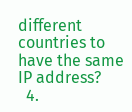different countries to have the same IP address?
  4.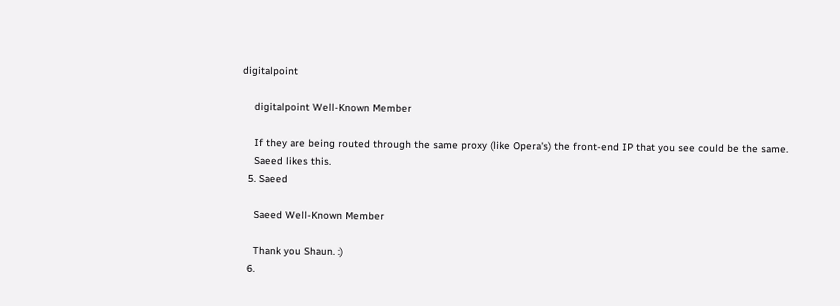digitalpoint

    digitalpoint Well-Known Member

    If they are being routed through the same proxy (like Opera's) the front-end IP that you see could be the same.
    Saeed likes this.
  5. Saeed

    Saeed Well-Known Member

    Thank you Shaun. :)
  6.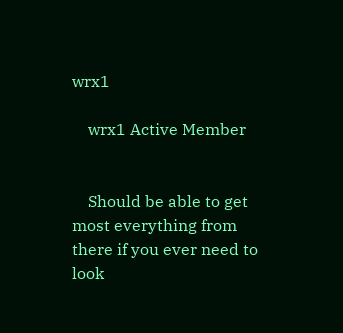wrx1

    wrx1 Active Member


    Should be able to get most everything from there if you ever need to look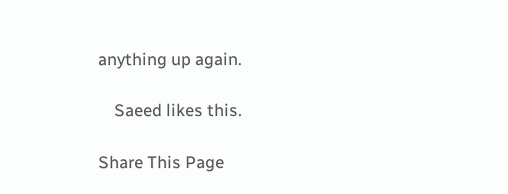anything up again.

    Saeed likes this.

Share This Page